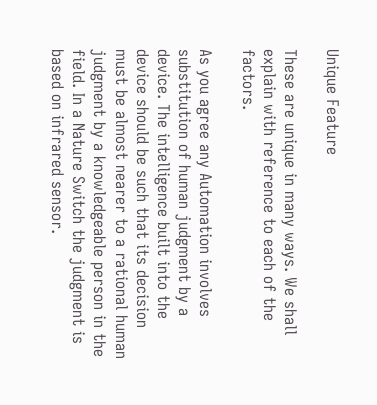Unique Feature

These are unique in many ways. We shall explain with reference to each of the factors.

As you agree any Automation involves substitution of human judgment by a device. The intelligence built into the device should be such that its decision must be almost nearer to a rational human judgment by a knowledgeable person in the field. In a Nature Switch the judgment is based on infrared sensor.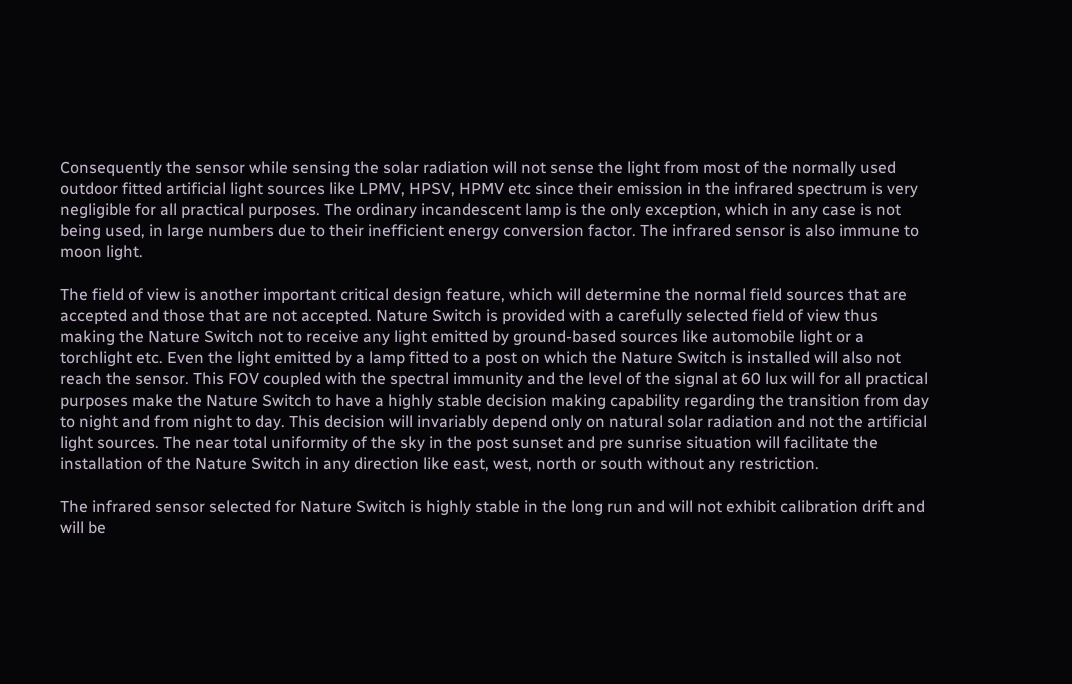Consequently the sensor while sensing the solar radiation will not sense the light from most of the normally used outdoor fitted artificial light sources like LPMV, HPSV, HPMV etc since their emission in the infrared spectrum is very negligible for all practical purposes. The ordinary incandescent lamp is the only exception, which in any case is not being used, in large numbers due to their inefficient energy conversion factor. The infrared sensor is also immune to moon light.

The field of view is another important critical design feature, which will determine the normal field sources that are accepted and those that are not accepted. Nature Switch is provided with a carefully selected field of view thus making the Nature Switch not to receive any light emitted by ground-based sources like automobile light or a torchlight etc. Even the light emitted by a lamp fitted to a post on which the Nature Switch is installed will also not reach the sensor. This FOV coupled with the spectral immunity and the level of the signal at 60 lux will for all practical purposes make the Nature Switch to have a highly stable decision making capability regarding the transition from day to night and from night to day. This decision will invariably depend only on natural solar radiation and not the artificial light sources. The near total uniformity of the sky in the post sunset and pre sunrise situation will facilitate the installation of the Nature Switch in any direction like east, west, north or south without any restriction.

The infrared sensor selected for Nature Switch is highly stable in the long run and will not exhibit calibration drift and will be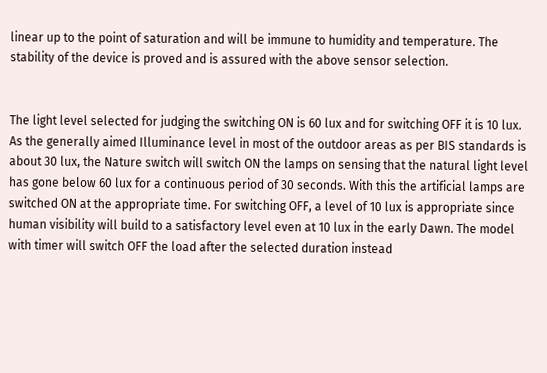linear up to the point of saturation and will be immune to humidity and temperature. The stability of the device is proved and is assured with the above sensor selection.


The light level selected for judging the switching ON is 60 lux and for switching OFF it is 10 lux. As the generally aimed Illuminance level in most of the outdoor areas as per BIS standards is about 30 lux, the Nature switch will switch ON the lamps on sensing that the natural light level has gone below 60 lux for a continuous period of 30 seconds. With this the artificial lamps are switched ON at the appropriate time. For switching OFF, a level of 10 lux is appropriate since human visibility will build to a satisfactory level even at 10 lux in the early Dawn. The model with timer will switch OFF the load after the selected duration instead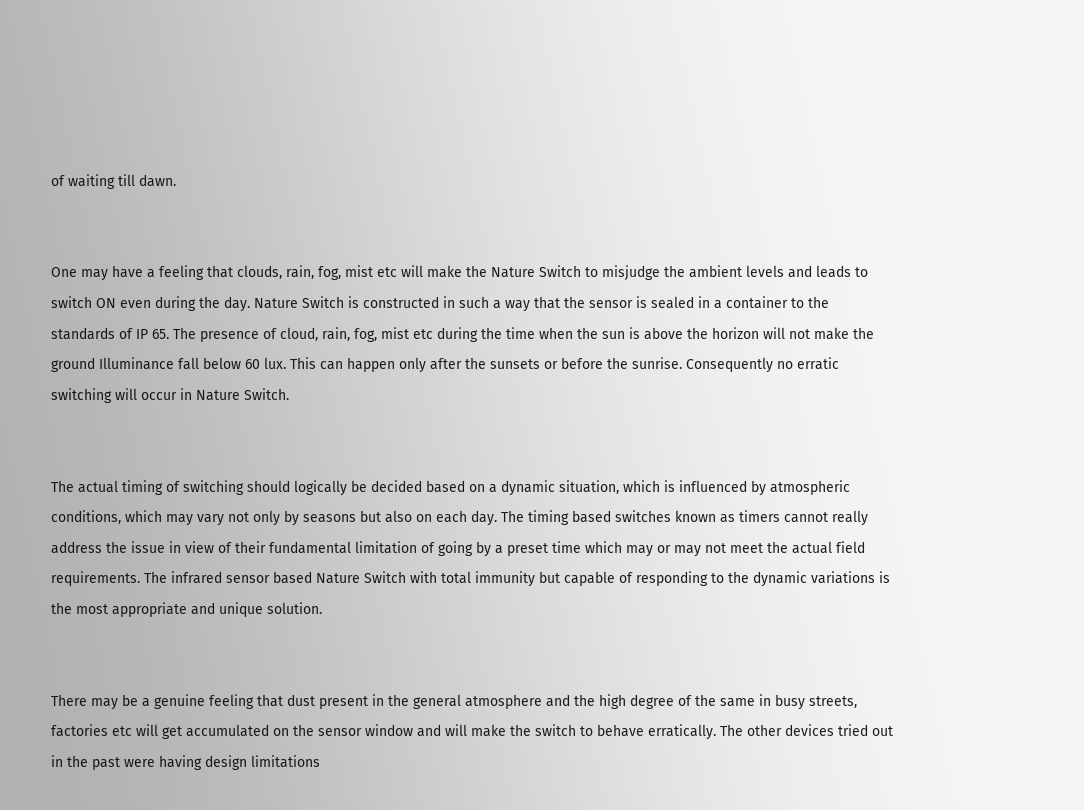of waiting till dawn.


One may have a feeling that clouds, rain, fog, mist etc will make the Nature Switch to misjudge the ambient levels and leads to switch ON even during the day. Nature Switch is constructed in such a way that the sensor is sealed in a container to the standards of IP 65. The presence of cloud, rain, fog, mist etc during the time when the sun is above the horizon will not make the ground Illuminance fall below 60 lux. This can happen only after the sunsets or before the sunrise. Consequently no erratic switching will occur in Nature Switch.


The actual timing of switching should logically be decided based on a dynamic situation, which is influenced by atmospheric conditions, which may vary not only by seasons but also on each day. The timing based switches known as timers cannot really address the issue in view of their fundamental limitation of going by a preset time which may or may not meet the actual field requirements. The infrared sensor based Nature Switch with total immunity but capable of responding to the dynamic variations is the most appropriate and unique solution.


There may be a genuine feeling that dust present in the general atmosphere and the high degree of the same in busy streets, factories etc will get accumulated on the sensor window and will make the switch to behave erratically. The other devices tried out in the past were having design limitations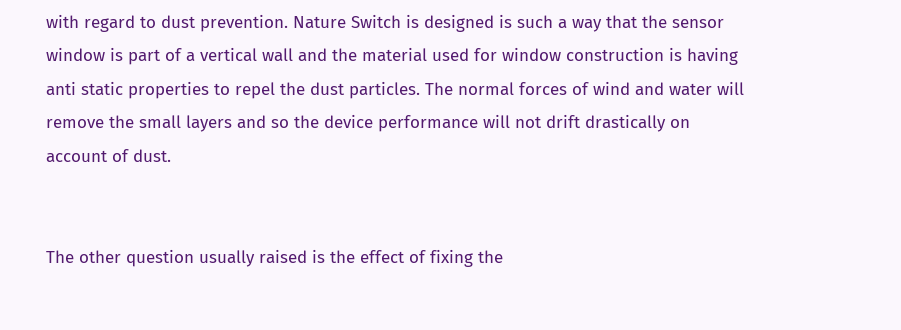with regard to dust prevention. Nature Switch is designed is such a way that the sensor window is part of a vertical wall and the material used for window construction is having anti static properties to repel the dust particles. The normal forces of wind and water will remove the small layers and so the device performance will not drift drastically on account of dust.


The other question usually raised is the effect of fixing the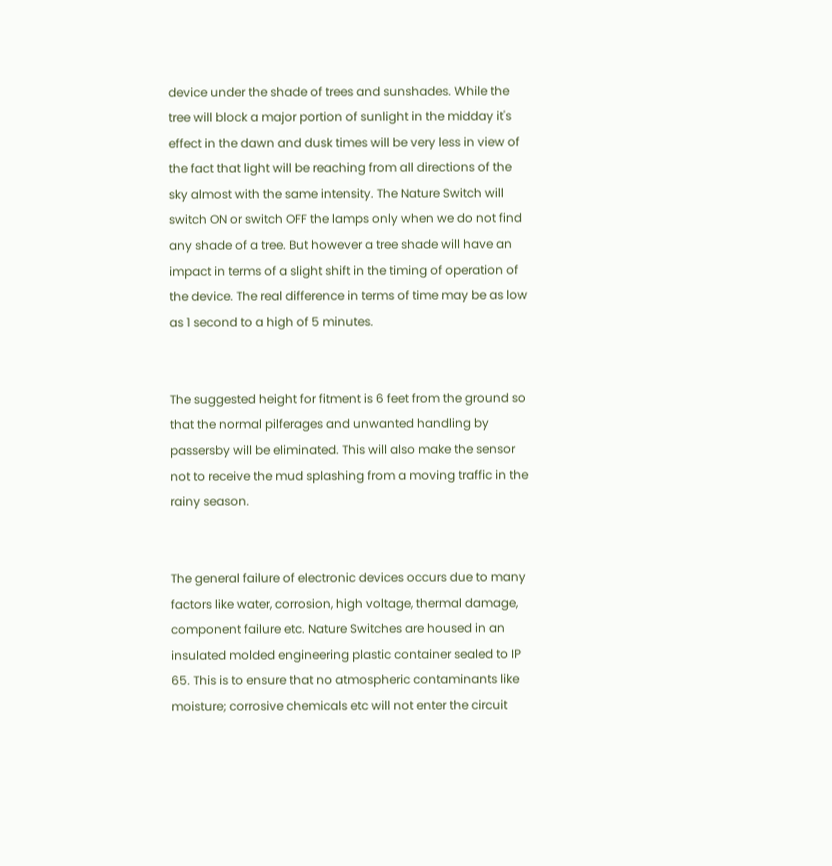device under the shade of trees and sunshades. While the tree will block a major portion of sunlight in the midday it's effect in the dawn and dusk times will be very less in view of the fact that light will be reaching from all directions of the sky almost with the same intensity. The Nature Switch will switch ON or switch OFF the lamps only when we do not find any shade of a tree. But however a tree shade will have an impact in terms of a slight shift in the timing of operation of the device. The real difference in terms of time may be as low as 1 second to a high of 5 minutes.


The suggested height for fitment is 6 feet from the ground so that the normal pilferages and unwanted handling by passersby will be eliminated. This will also make the sensor not to receive the mud splashing from a moving traffic in the rainy season.


The general failure of electronic devices occurs due to many factors like water, corrosion, high voltage, thermal damage, component failure etc. Nature Switches are housed in an insulated molded engineering plastic container sealed to IP 65. This is to ensure that no atmospheric contaminants like moisture; corrosive chemicals etc will not enter the circuit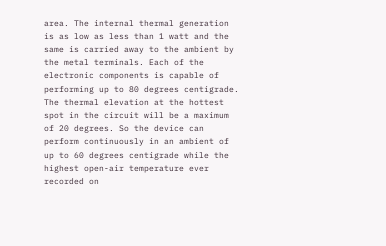area. The internal thermal generation is as low as less than 1 watt and the same is carried away to the ambient by the metal terminals. Each of the electronic components is capable of performing up to 80 degrees centigrade. The thermal elevation at the hottest spot in the circuit will be a maximum of 20 degrees. So the device can perform continuously in an ambient of up to 60 degrees centigrade while the highest open-air temperature ever recorded on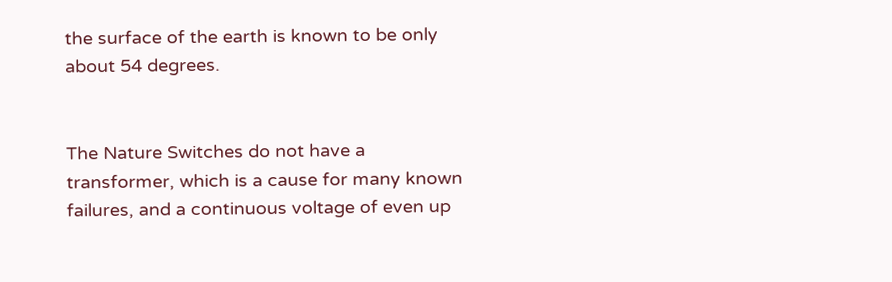the surface of the earth is known to be only about 54 degrees.


The Nature Switches do not have a transformer, which is a cause for many known failures, and a continuous voltage of even up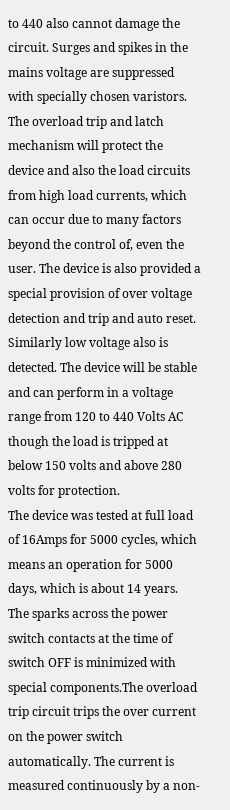to 440 also cannot damage the circuit. Surges and spikes in the mains voltage are suppressed with specially chosen varistors. The overload trip and latch mechanism will protect the device and also the load circuits from high load currents, which can occur due to many factors beyond the control of, even the user. The device is also provided a special provision of over voltage detection and trip and auto reset. Similarly low voltage also is detected. The device will be stable and can perform in a voltage range from 120 to 440 Volts AC though the load is tripped at below 150 volts and above 280 volts for protection.
The device was tested at full load of 16Amps for 5000 cycles, which means an operation for 5000 days, which is about 14 years. The sparks across the power switch contacts at the time of switch OFF is minimized with special components.The overload trip circuit trips the over current on the power switch automatically. The current is measured continuously by a non-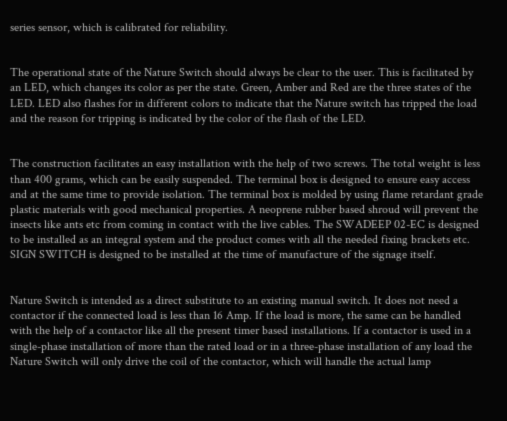series sensor, which is calibrated for reliability.


The operational state of the Nature Switch should always be clear to the user. This is facilitated by an LED, which changes its color as per the state. Green, Amber and Red are the three states of the LED. LED also flashes for in different colors to indicate that the Nature switch has tripped the load and the reason for tripping is indicated by the color of the flash of the LED.


The construction facilitates an easy installation with the help of two screws. The total weight is less than 400 grams, which can be easily suspended. The terminal box is designed to ensure easy access and at the same time to provide isolation. The terminal box is molded by using flame retardant grade plastic materials with good mechanical properties. A neoprene rubber based shroud will prevent the insects like ants etc from coming in contact with the live cables. The SWADEEP 02-EC is designed to be installed as an integral system and the product comes with all the needed fixing brackets etc. SIGN SWITCH is designed to be installed at the time of manufacture of the signage itself.


Nature Switch is intended as a direct substitute to an existing manual switch. It does not need a contactor if the connected load is less than 16 Amp. If the load is more, the same can be handled with the help of a contactor like all the present timer based installations. If a contactor is used in a single-phase installation of more than the rated load or in a three-phase installation of any load the Nature Switch will only drive the coil of the contactor, which will handle the actual lamp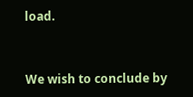load.


We wish to conclude by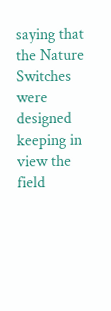saying that the Nature Switches were designed keeping in view the field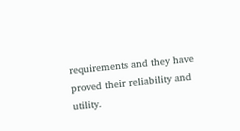requirements and they have proved their reliability and utility.